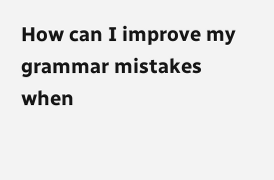How can I improve my grammar mistakes when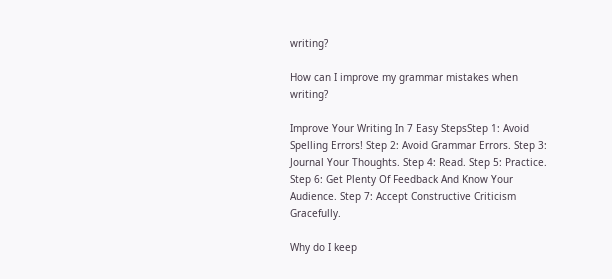writing?

How can I improve my grammar mistakes when writing?

Improve Your Writing In 7 Easy StepsStep 1: Avoid Spelling Errors! Step 2: Avoid Grammar Errors. Step 3: Journal Your Thoughts. Step 4: Read. Step 5: Practice. Step 6: Get Plenty Of Feedback And Know Your Audience. Step 7: Accept Constructive Criticism Gracefully.

Why do I keep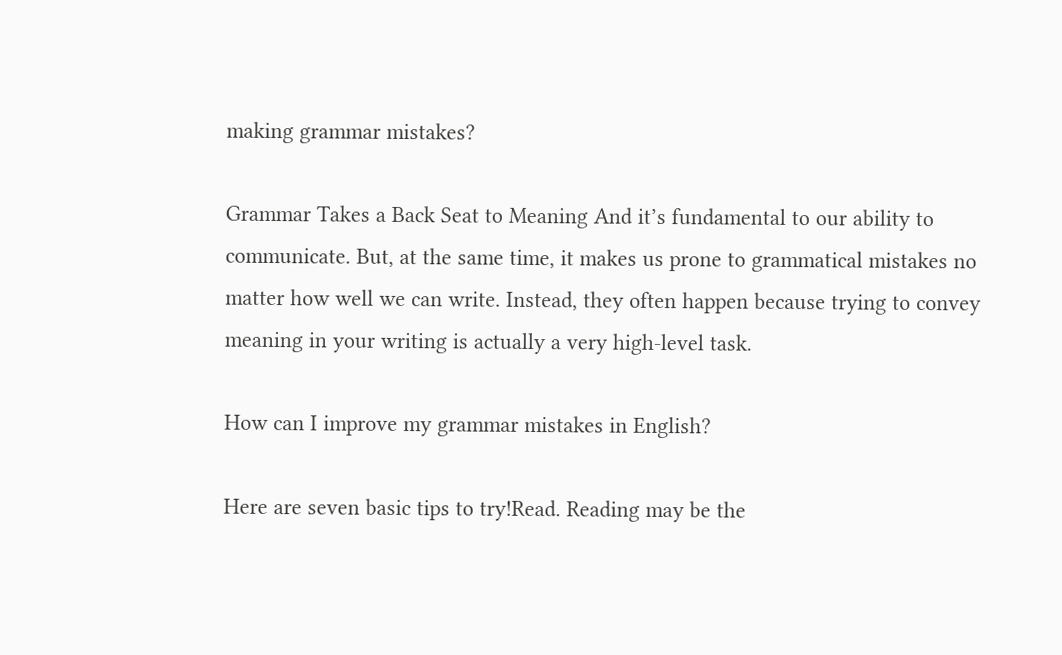making grammar mistakes?

Grammar Takes a Back Seat to Meaning And it’s fundamental to our ability to communicate. But, at the same time, it makes us prone to grammatical mistakes no matter how well we can write. Instead, they often happen because trying to convey meaning in your writing is actually a very high-level task.

How can I improve my grammar mistakes in English?

Here are seven basic tips to try!Read. Reading may be the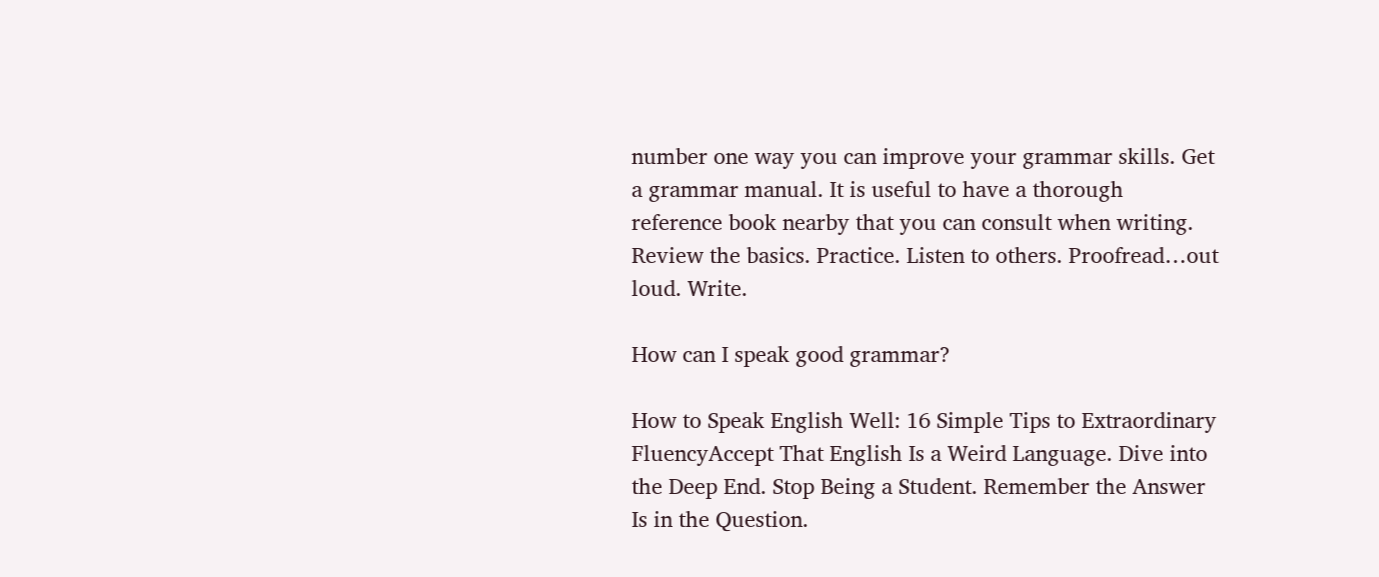number one way you can improve your grammar skills. Get a grammar manual. It is useful to have a thorough reference book nearby that you can consult when writing. Review the basics. Practice. Listen to others. Proofread…out loud. Write.

How can I speak good grammar?

How to Speak English Well: 16 Simple Tips to Extraordinary FluencyAccept That English Is a Weird Language. Dive into the Deep End. Stop Being a Student. Remember the Answer Is in the Question.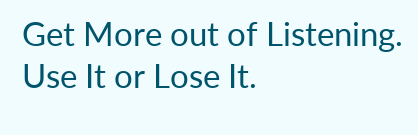Get More out of Listening. Use It or Lose It.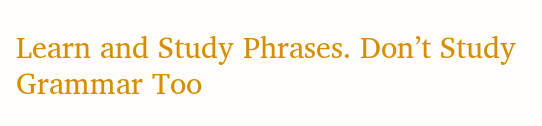Learn and Study Phrases. Don’t Study Grammar Too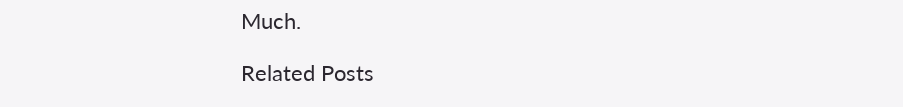Much.

Related Posts